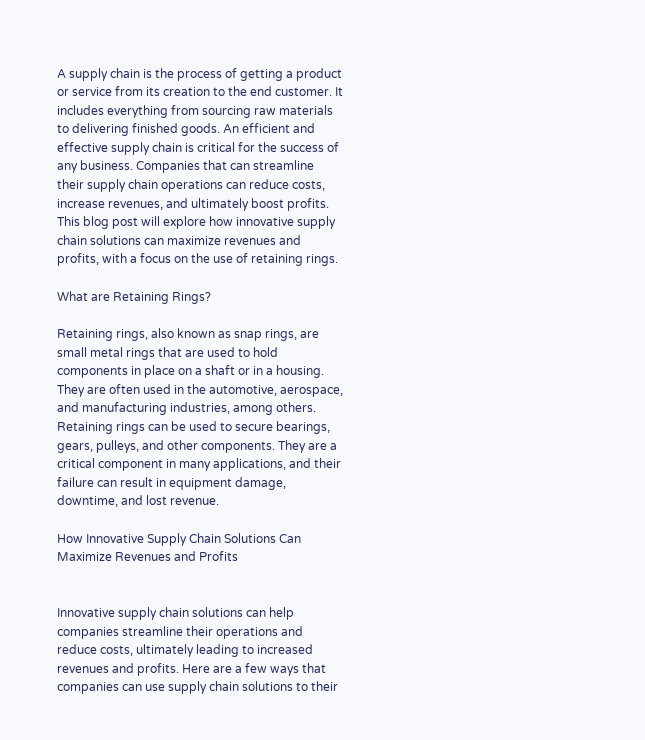A supply chain is the process of getting a product or service from its creation to the end customer. It includes everything from sourcing raw materials to delivering finished goods. An efficient and effective supply chain is critical for the success of any business. Companies that can streamline their supply chain operations can reduce costs, increase revenues, and ultimately boost profits. This blog post will explore how innovative supply chain solutions can maximize revenues and profits, with a focus on the use of retaining rings.

What are Retaining Rings?

Retaining rings, also known as snap rings, are small metal rings that are used to hold components in place on a shaft or in a housing. They are often used in the automotive, aerospace, and manufacturing industries, among others. Retaining rings can be used to secure bearings, gears, pulleys, and other components. They are a critical component in many applications, and their failure can result in equipment damage, downtime, and lost revenue.

How Innovative Supply Chain Solutions Can Maximize Revenues and Profits


Innovative supply chain solutions can help companies streamline their operations and reduce costs, ultimately leading to increased revenues and profits. Here are a few ways that companies can use supply chain solutions to their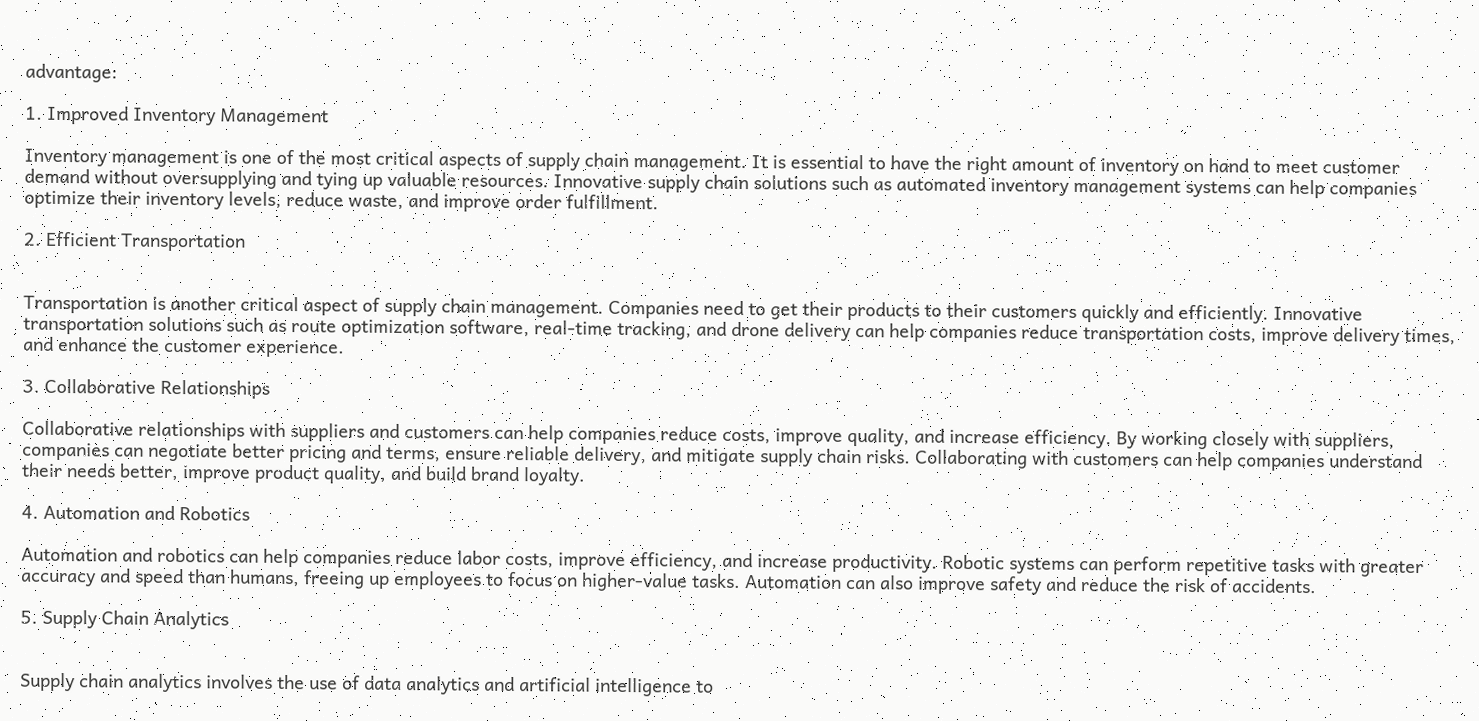advantage:

1. Improved Inventory Management

Inventory management is one of the most critical aspects of supply chain management. It is essential to have the right amount of inventory on hand to meet customer demand without oversupplying and tying up valuable resources. Innovative supply chain solutions such as automated inventory management systems can help companies optimize their inventory levels, reduce waste, and improve order fulfillment.

2. Efficient Transportation


Transportation is another critical aspect of supply chain management. Companies need to get their products to their customers quickly and efficiently. Innovative transportation solutions such as route optimization software, real-time tracking, and drone delivery can help companies reduce transportation costs, improve delivery times, and enhance the customer experience.

3. Collaborative Relationships

Collaborative relationships with suppliers and customers can help companies reduce costs, improve quality, and increase efficiency. By working closely with suppliers, companies can negotiate better pricing and terms, ensure reliable delivery, and mitigate supply chain risks. Collaborating with customers can help companies understand their needs better, improve product quality, and build brand loyalty.

4. Automation and Robotics

Automation and robotics can help companies reduce labor costs, improve efficiency, and increase productivity. Robotic systems can perform repetitive tasks with greater accuracy and speed than humans, freeing up employees to focus on higher-value tasks. Automation can also improve safety and reduce the risk of accidents.

5. Supply Chain Analytics


Supply chain analytics involves the use of data analytics and artificial intelligence to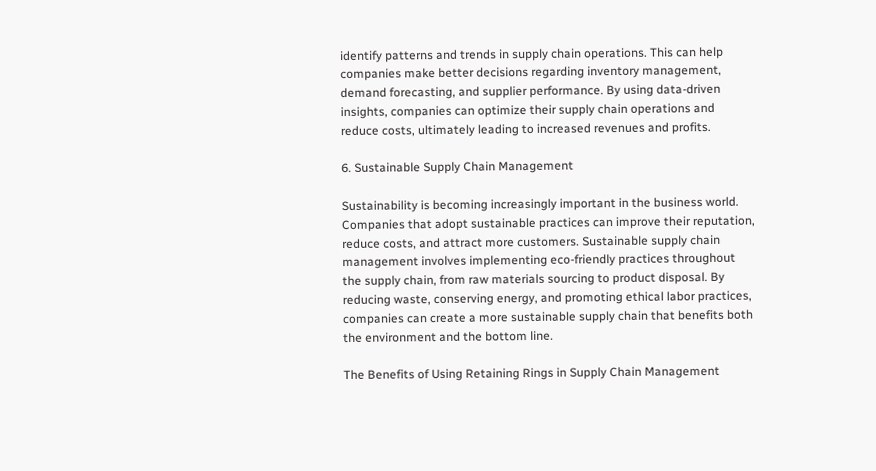identify patterns and trends in supply chain operations. This can help companies make better decisions regarding inventory management, demand forecasting, and supplier performance. By using data-driven insights, companies can optimize their supply chain operations and reduce costs, ultimately leading to increased revenues and profits.

6. Sustainable Supply Chain Management

Sustainability is becoming increasingly important in the business world. Companies that adopt sustainable practices can improve their reputation, reduce costs, and attract more customers. Sustainable supply chain management involves implementing eco-friendly practices throughout the supply chain, from raw materials sourcing to product disposal. By reducing waste, conserving energy, and promoting ethical labor practices, companies can create a more sustainable supply chain that benefits both the environment and the bottom line.

The Benefits of Using Retaining Rings in Supply Chain Management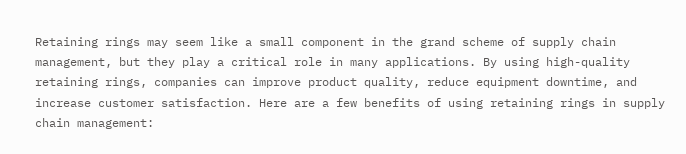Retaining rings may seem like a small component in the grand scheme of supply chain management, but they play a critical role in many applications. By using high-quality retaining rings, companies can improve product quality, reduce equipment downtime, and increase customer satisfaction. Here are a few benefits of using retaining rings in supply chain management: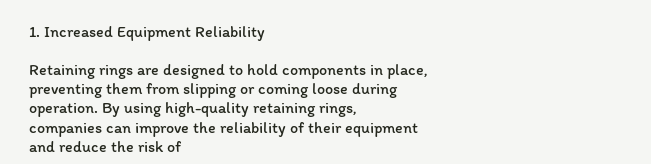1. Increased Equipment Reliability

Retaining rings are designed to hold components in place, preventing them from slipping or coming loose during operation. By using high-quality retaining rings, companies can improve the reliability of their equipment and reduce the risk of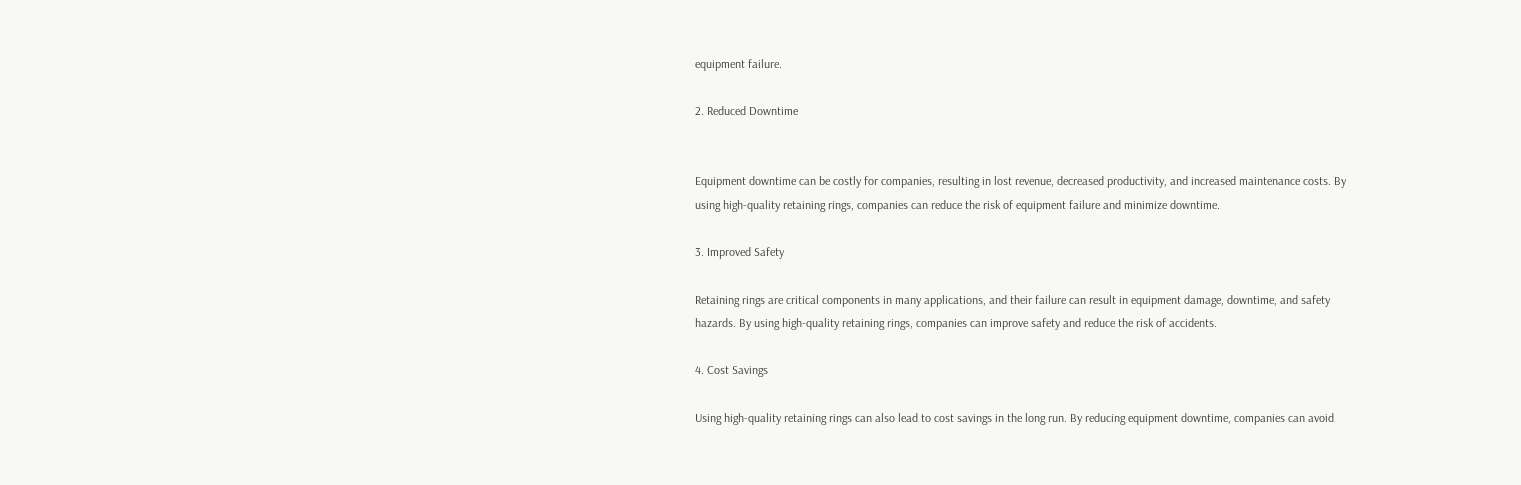equipment failure.

2. Reduced Downtime


Equipment downtime can be costly for companies, resulting in lost revenue, decreased productivity, and increased maintenance costs. By using high-quality retaining rings, companies can reduce the risk of equipment failure and minimize downtime.

3. Improved Safety

Retaining rings are critical components in many applications, and their failure can result in equipment damage, downtime, and safety hazards. By using high-quality retaining rings, companies can improve safety and reduce the risk of accidents.

4. Cost Savings

Using high-quality retaining rings can also lead to cost savings in the long run. By reducing equipment downtime, companies can avoid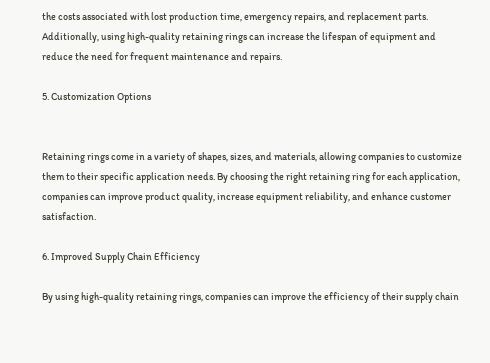the costs associated with lost production time, emergency repairs, and replacement parts. Additionally, using high-quality retaining rings can increase the lifespan of equipment and reduce the need for frequent maintenance and repairs.

5. Customization Options


Retaining rings come in a variety of shapes, sizes, and materials, allowing companies to customize them to their specific application needs. By choosing the right retaining ring for each application, companies can improve product quality, increase equipment reliability, and enhance customer satisfaction.

6. Improved Supply Chain Efficiency

By using high-quality retaining rings, companies can improve the efficiency of their supply chain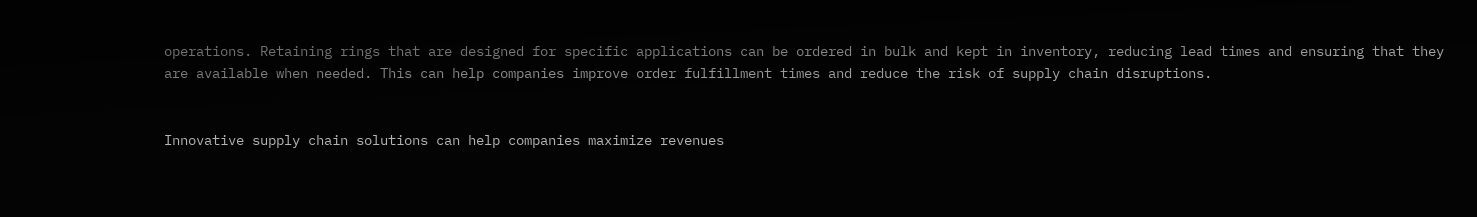operations. Retaining rings that are designed for specific applications can be ordered in bulk and kept in inventory, reducing lead times and ensuring that they are available when needed. This can help companies improve order fulfillment times and reduce the risk of supply chain disruptions.


Innovative supply chain solutions can help companies maximize revenues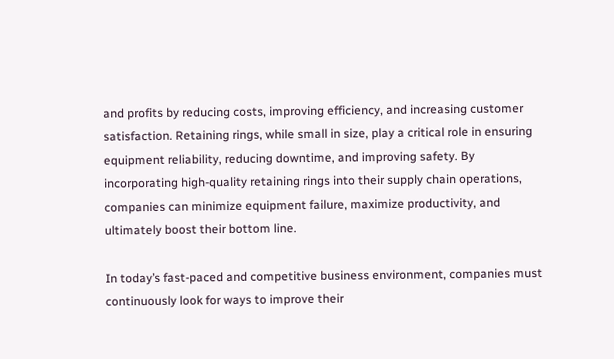and profits by reducing costs, improving efficiency, and increasing customer satisfaction. Retaining rings, while small in size, play a critical role in ensuring equipment reliability, reducing downtime, and improving safety. By incorporating high-quality retaining rings into their supply chain operations, companies can minimize equipment failure, maximize productivity, and ultimately boost their bottom line.

In today’s fast-paced and competitive business environment, companies must continuously look for ways to improve their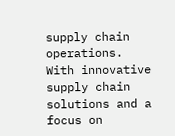supply chain operations. With innovative supply chain solutions and a focus on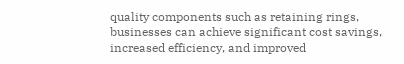quality components such as retaining rings, businesses can achieve significant cost savings, increased efficiency, and improved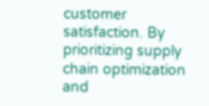customer satisfaction. By prioritizing supply chain optimization and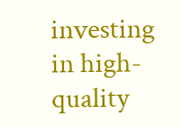investing in high-quality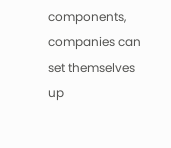components, companies can set themselves up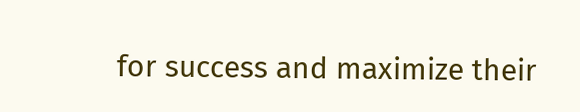for success and maximize their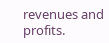revenues and profits.